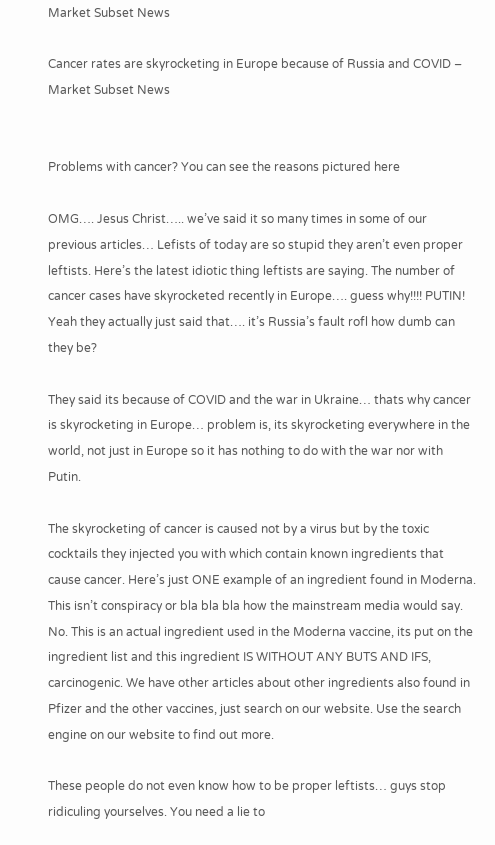Market Subset News

Cancer rates are skyrocketing in Europe because of Russia and COVID – Market Subset News


Problems with cancer? You can see the reasons pictured here

OMG…. Jesus Christ….. we’ve said it so many times in some of our previous articles… Lefists of today are so stupid they aren’t even proper leftists. Here’s the latest idiotic thing leftists are saying. The number of cancer cases have skyrocketed recently in Europe…. guess why!!!! PUTIN! Yeah they actually just said that…. it’s Russia’s fault rofl how dumb can they be?

They said its because of COVID and the war in Ukraine… thats why cancer is skyrocketing in Europe… problem is, its skyrocketing everywhere in the world, not just in Europe so it has nothing to do with the war nor with Putin.

The skyrocketing of cancer is caused not by a virus but by the toxic cocktails they injected you with which contain known ingredients that cause cancer. Here’s just ONE example of an ingredient found in Moderna. This isn’t conspiracy or bla bla bla how the mainstream media would say. No. This is an actual ingredient used in the Moderna vaccine, its put on the ingredient list and this ingredient IS WITHOUT ANY BUTS AND IFS, carcinogenic. We have other articles about other ingredients also found in Pfizer and the other vaccines, just search on our website. Use the search engine on our website to find out more.

These people do not even know how to be proper leftists… guys stop ridiculing yourselves. You need a lie to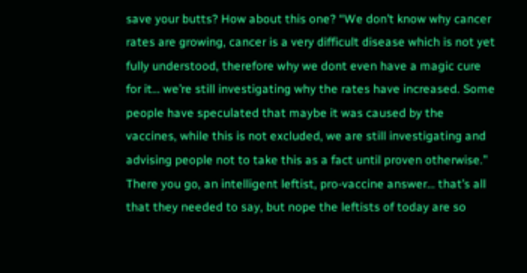save your butts? How about this one? “We don’t know why cancer rates are growing, cancer is a very difficult disease which is not yet fully understood, therefore why we dont even have a magic cure for it… we’re still investigating why the rates have increased. Some people have speculated that maybe it was caused by the vaccines, while this is not excluded, we are still investigating and advising people not to take this as a fact until proven otherwise.” There you go, an intelligent leftist, pro-vaccine answer… that’s all that they needed to say, but nope the leftists of today are so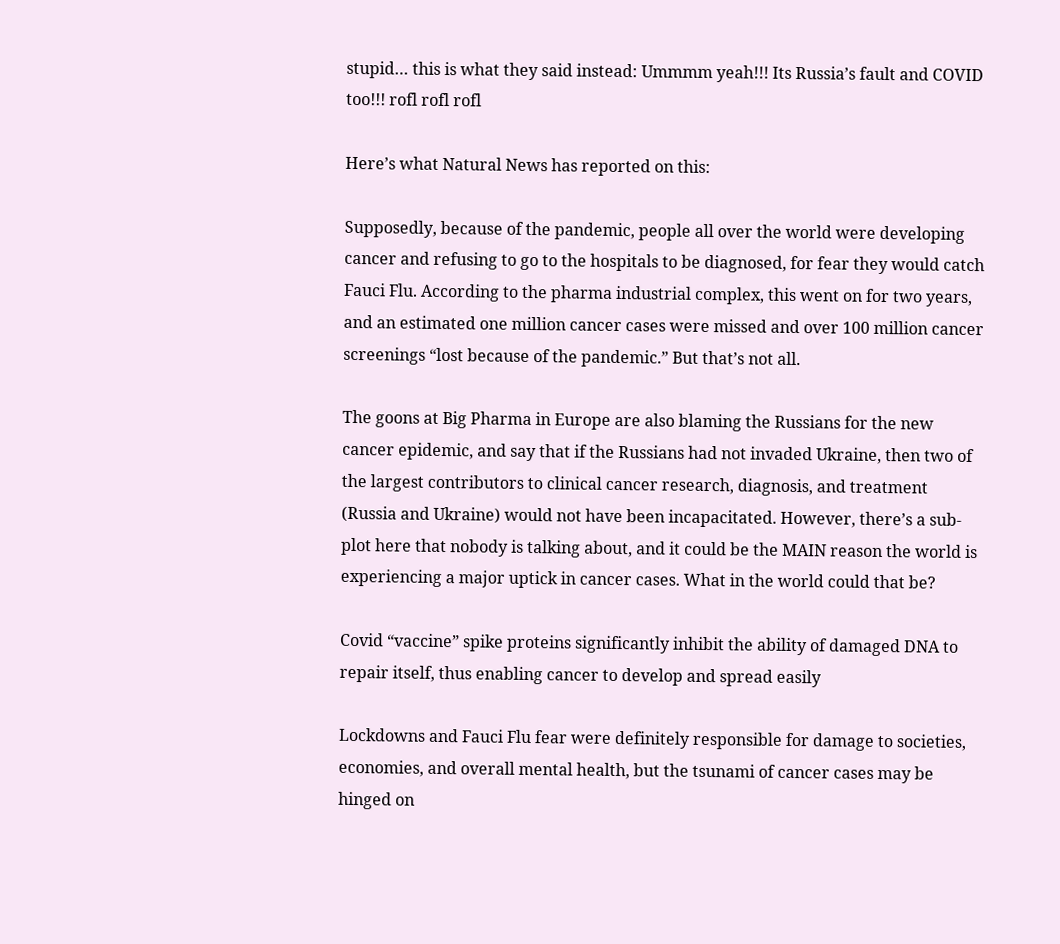stupid… this is what they said instead: Ummmm yeah!!! Its Russia’s fault and COVID too!!! rofl rofl rofl

Here’s what Natural News has reported on this:

Supposedly, because of the pandemic, people all over the world were developing cancer and refusing to go to the hospitals to be diagnosed, for fear they would catch Fauci Flu. According to the pharma industrial complex, this went on for two years, and an estimated one million cancer cases were missed and over 100 million cancer screenings “lost because of the pandemic.” But that’s not all.

The goons at Big Pharma in Europe are also blaming the Russians for the new cancer epidemic, and say that if the Russians had not invaded Ukraine, then two of the largest contributors to clinical cancer research, diagnosis, and treatment (Russia and Ukraine) would not have been incapacitated. However, there’s a sub-plot here that nobody is talking about, and it could be the MAIN reason the world is experiencing a major uptick in cancer cases. What in the world could that be?

Covid “vaccine” spike proteins significantly inhibit the ability of damaged DNA to repair itself, thus enabling cancer to develop and spread easily

Lockdowns and Fauci Flu fear were definitely responsible for damage to societies, economies, and overall mental health, but the tsunami of cancer cases may be hinged on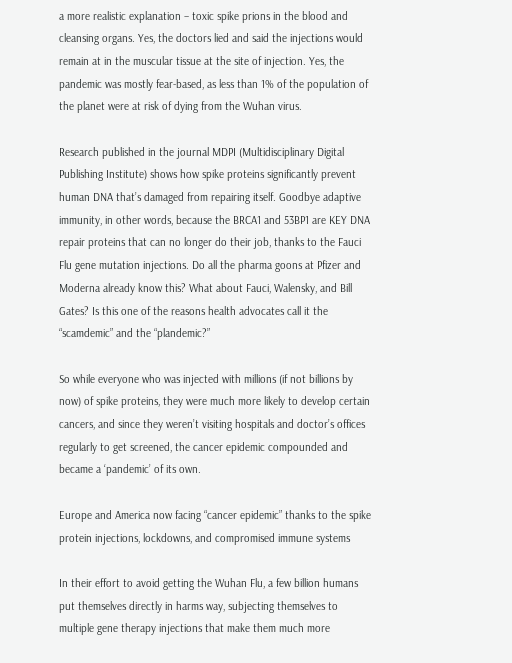a more realistic explanation – toxic spike prions in the blood and cleansing organs. Yes, the doctors lied and said the injections would remain at in the muscular tissue at the site of injection. Yes, the pandemic was mostly fear-based, as less than 1% of the population of the planet were at risk of dying from the Wuhan virus.

Research published in the journal MDPI (Multidisciplinary Digital Publishing Institute) shows how spike proteins significantly prevent human DNA that’s damaged from repairing itself. Goodbye adaptive immunity, in other words, because the BRCA1 and 53BP1 are KEY DNA repair proteins that can no longer do their job, thanks to the Fauci Flu gene mutation injections. Do all the pharma goons at Pfizer and Moderna already know this? What about Fauci, Walensky, and Bill Gates? Is this one of the reasons health advocates call it the “scamdemic” and the “plandemic?”

So while everyone who was injected with millions (if not billions by now) of spike proteins, they were much more likely to develop certain cancers, and since they weren’t visiting hospitals and doctor’s offices regularly to get screened, the cancer epidemic compounded and became a ‘pandemic’ of its own.

Europe and America now facing “cancer epidemic” thanks to the spike protein injections, lockdowns, and compromised immune systems

In their effort to avoid getting the Wuhan Flu, a few billion humans put themselves directly in harms way, subjecting themselves to multiple gene therapy injections that make them much more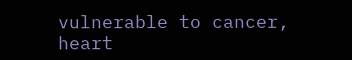vulnerable to cancer, heart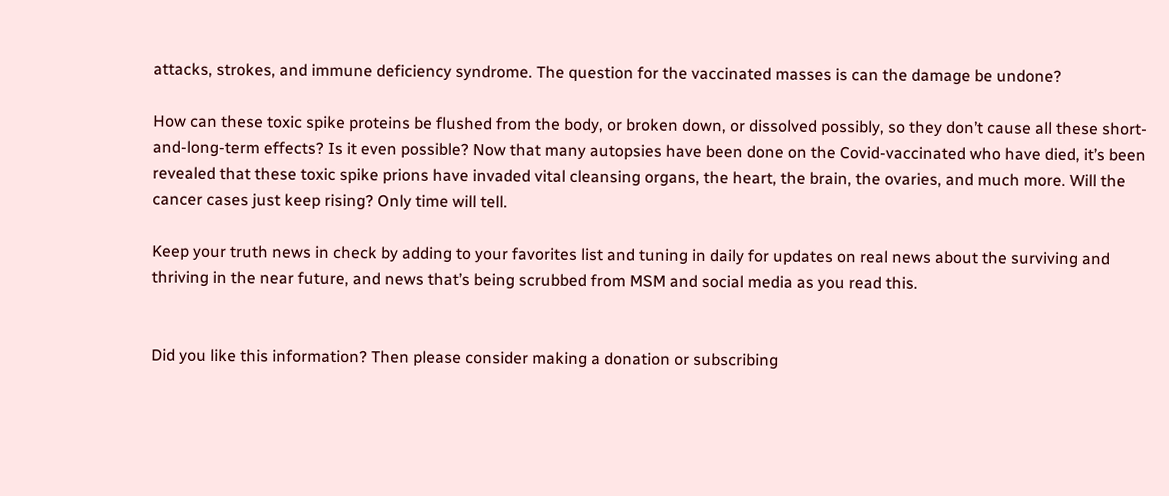attacks, strokes, and immune deficiency syndrome. The question for the vaccinated masses is can the damage be undone?

How can these toxic spike proteins be flushed from the body, or broken down, or dissolved possibly, so they don’t cause all these short-and-long-term effects? Is it even possible? Now that many autopsies have been done on the Covid-vaccinated who have died, it’s been revealed that these toxic spike prions have invaded vital cleansing organs, the heart, the brain, the ovaries, and much more. Will the cancer cases just keep rising? Only time will tell.

Keep your truth news in check by adding to your favorites list and tuning in daily for updates on real news about the surviving and thriving in the near future, and news that’s being scrubbed from MSM and social media as you read this.


Did you like this information? Then please consider making a donation or subscribing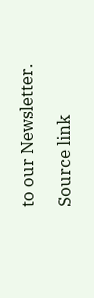to our Newsletter.

Source link